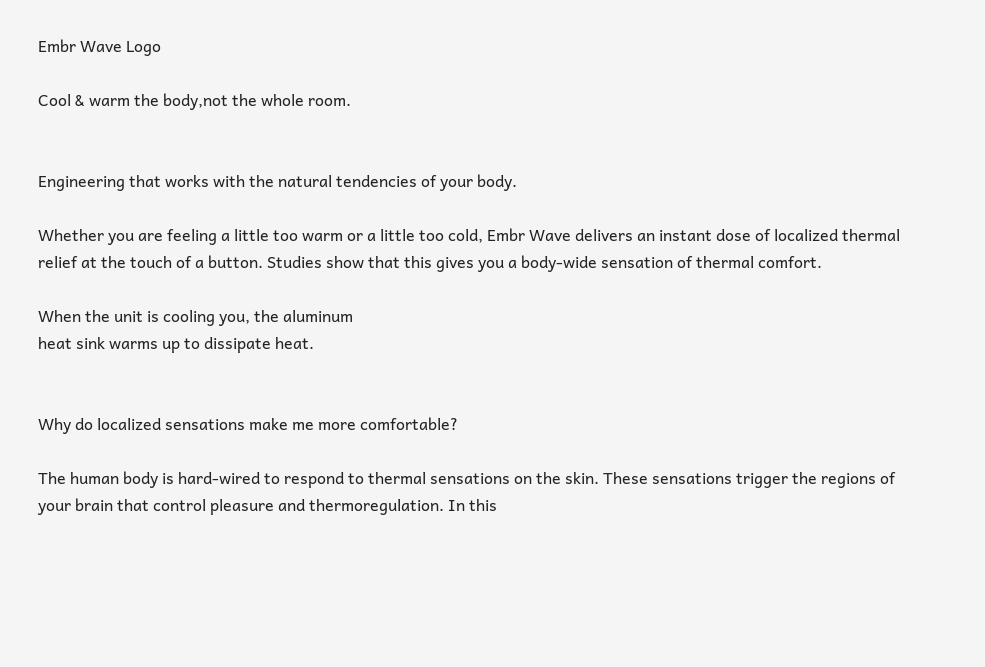Embr Wave Logo

Cool & warm the body,not the whole room.


Engineering that works with the natural tendencies of your body.

Whether you are feeling a little too warm or a little too cold, Embr Wave delivers an instant dose of localized thermal relief at the touch of a button. Studies show that this gives you a body-wide sensation of thermal comfort.

When the unit is cooling you, the aluminum
heat sink warms up to dissipate heat.


Why do localized sensations make me more comfortable?

The human body is hard-wired to respond to thermal sensations on the skin. These sensations trigger the regions of your brain that control pleasure and thermoregulation. In this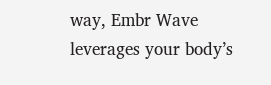way, Embr Wave leverages your body’s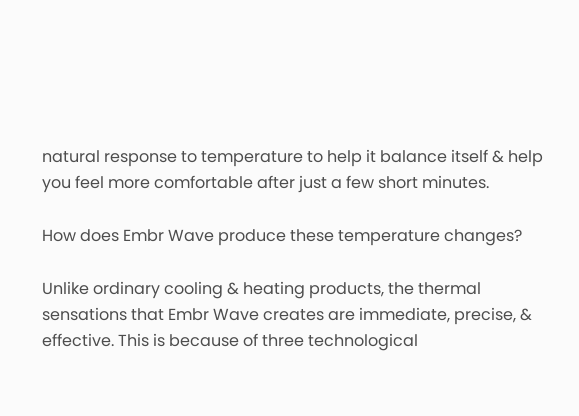natural response to temperature to help it balance itself & help you feel more comfortable after just a few short minutes.

How does Embr Wave produce these temperature changes?

Unlike ordinary cooling & heating products, the thermal sensations that Embr Wave creates are immediate, precise, & effective. This is because of three technological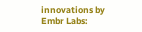innovations by Embr Labs: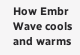How Embr Wave cools and warms